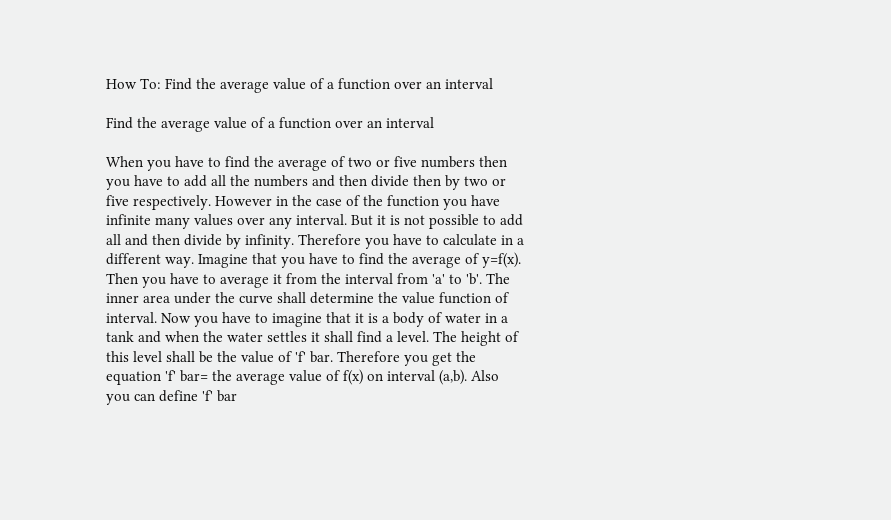How To: Find the average value of a function over an interval

Find the average value of a function over an interval

When you have to find the average of two or five numbers then you have to add all the numbers and then divide then by two or five respectively. However in the case of the function you have infinite many values over any interval. But it is not possible to add all and then divide by infinity. Therefore you have to calculate in a different way. Imagine that you have to find the average of y=f(x). Then you have to average it from the interval from 'a' to 'b'. The inner area under the curve shall determine the value function of interval. Now you have to imagine that it is a body of water in a tank and when the water settles it shall find a level. The height of this level shall be the value of 'f' bar. Therefore you get the equation 'f' bar= the average value of f(x) on interval (a,b). Also you can define 'f' bar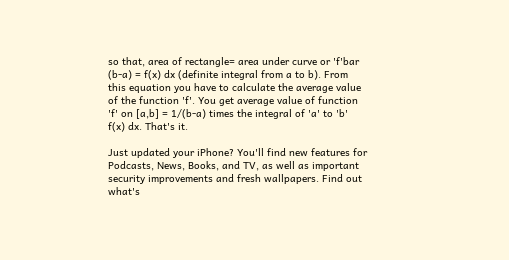so that, area of rectangle= area under curve or 'f'bar (b-a) = f(x) dx (definite integral from a to b). From this equation you have to calculate the average value of the function 'f'. You get average value of function 'f' on [a,b] = 1/(b-a) times the integral of 'a' to 'b' f(x) dx. That's it.

Just updated your iPhone? You'll find new features for Podcasts, News, Books, and TV, as well as important security improvements and fresh wallpapers. Find out what's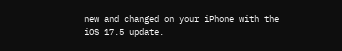new and changed on your iPhone with the iOS 17.5 update.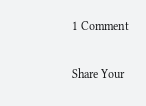1 Comment

Share Your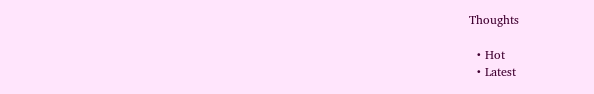Thoughts

  • Hot
  • Latest